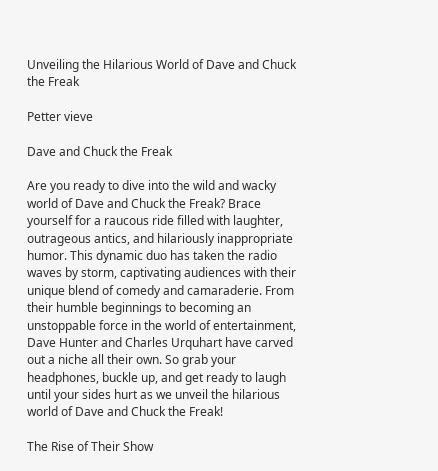Unveiling the Hilarious World of Dave and Chuck the Freak

Petter vieve

Dave and Chuck the Freak

Are you ready to dive into the wild and wacky world of Dave and Chuck the Freak? Brace yourself for a raucous ride filled with laughter, outrageous antics, and hilariously inappropriate humor. This dynamic duo has taken the radio waves by storm, captivating audiences with their unique blend of comedy and camaraderie. From their humble beginnings to becoming an unstoppable force in the world of entertainment, Dave Hunter and Charles Urquhart have carved out a niche all their own. So grab your headphones, buckle up, and get ready to laugh until your sides hurt as we unveil the hilarious world of Dave and Chuck the Freak!

The Rise of Their Show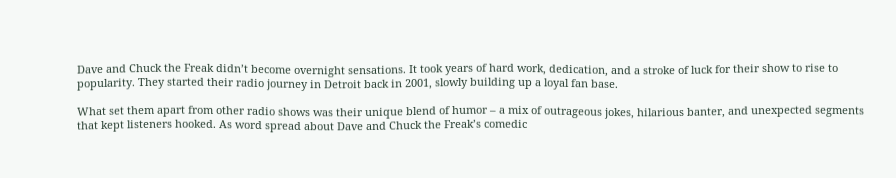Dave and Chuck the Freak didn’t become overnight sensations. It took years of hard work, dedication, and a stroke of luck for their show to rise to popularity. They started their radio journey in Detroit back in 2001, slowly building up a loyal fan base.

What set them apart from other radio shows was their unique blend of humor – a mix of outrageous jokes, hilarious banter, and unexpected segments that kept listeners hooked. As word spread about Dave and Chuck the Freak’s comedic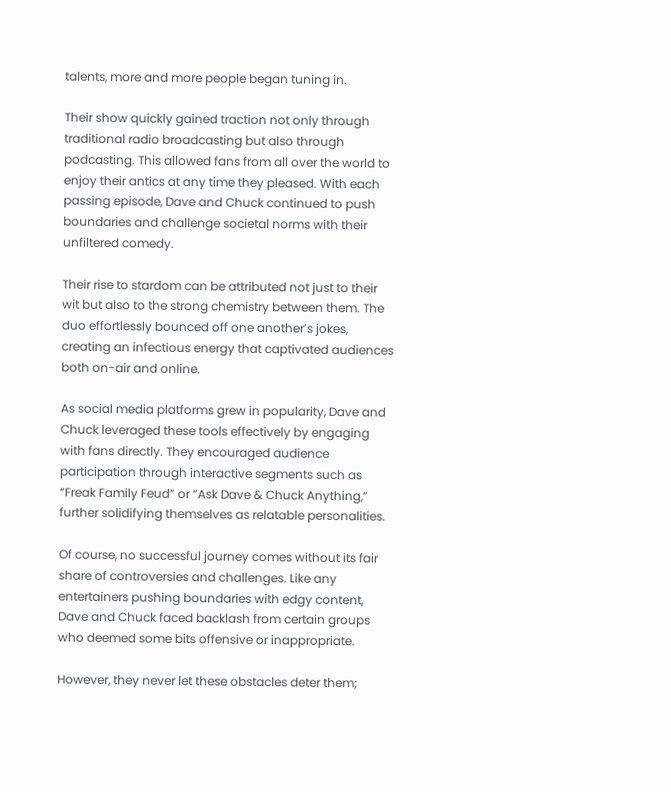talents, more and more people began tuning in.

Their show quickly gained traction not only through traditional radio broadcasting but also through podcasting. This allowed fans from all over the world to enjoy their antics at any time they pleased. With each passing episode, Dave and Chuck continued to push boundaries and challenge societal norms with their unfiltered comedy.

Their rise to stardom can be attributed not just to their wit but also to the strong chemistry between them. The duo effortlessly bounced off one another’s jokes, creating an infectious energy that captivated audiences both on-air and online.

As social media platforms grew in popularity, Dave and Chuck leveraged these tools effectively by engaging with fans directly. They encouraged audience participation through interactive segments such as “Freak Family Feud” or “Ask Dave & Chuck Anything,” further solidifying themselves as relatable personalities.

Of course, no successful journey comes without its fair share of controversies and challenges. Like any entertainers pushing boundaries with edgy content, Dave and Chuck faced backlash from certain groups who deemed some bits offensive or inappropriate.

However, they never let these obstacles deter them;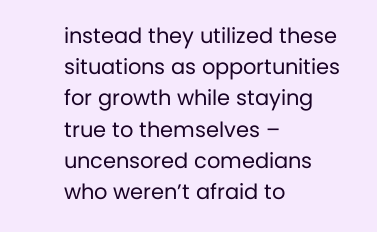instead they utilized these situations as opportunities for growth while staying true to themselves – uncensored comedians who weren’t afraid to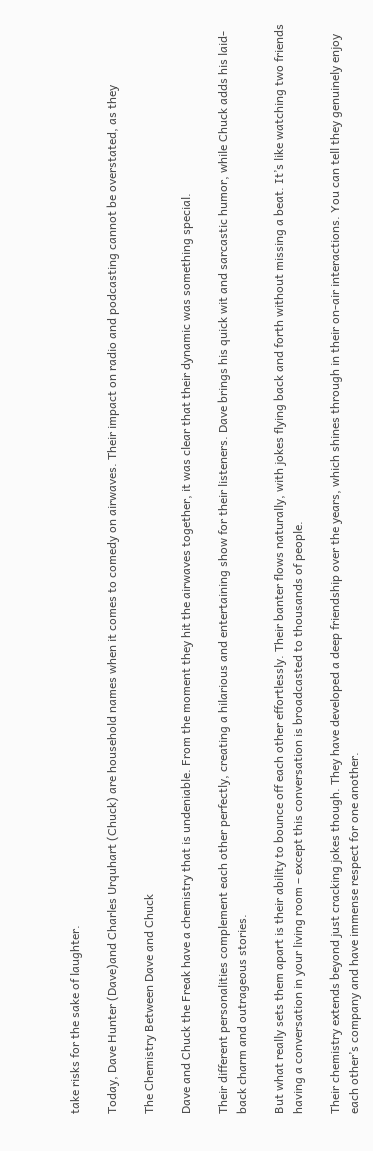take risks for the sake of laughter.

Today, Dave Hunter (Dave)and Charles Urquhart (Chuck) are household names when it comes to comedy on airwaves. Their impact on radio and podcasting cannot be overstated, as they

The Chemistry Between Dave and Chuck

Dave and Chuck the Freak have a chemistry that is undeniable. From the moment they hit the airwaves together, it was clear that their dynamic was something special.

Their different personalities complement each other perfectly, creating a hilarious and entertaining show for their listeners. Dave brings his quick wit and sarcastic humor, while Chuck adds his laid-back charm and outrageous stories.

But what really sets them apart is their ability to bounce off each other effortlessly. Their banter flows naturally, with jokes flying back and forth without missing a beat. It’s like watching two friends having a conversation in your living room – except this conversation is broadcasted to thousands of people.

Their chemistry extends beyond just cracking jokes though. They have developed a deep friendship over the years, which shines through in their on-air interactions. You can tell they genuinely enjoy each other’s company and have immense respect for one another.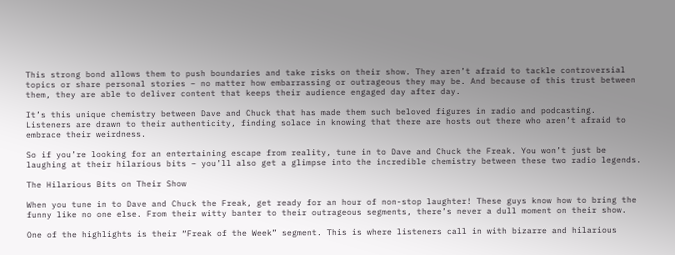This strong bond allows them to push boundaries and take risks on their show. They aren’t afraid to tackle controversial topics or share personal stories – no matter how embarrassing or outrageous they may be. And because of this trust between them, they are able to deliver content that keeps their audience engaged day after day.

It’s this unique chemistry between Dave and Chuck that has made them such beloved figures in radio and podcasting. Listeners are drawn to their authenticity, finding solace in knowing that there are hosts out there who aren’t afraid to embrace their weirdness.

So if you’re looking for an entertaining escape from reality, tune in to Dave and Chuck the Freak. You won’t just be laughing at their hilarious bits – you’ll also get a glimpse into the incredible chemistry between these two radio legends.

The Hilarious Bits on Their Show

When you tune in to Dave and Chuck the Freak, get ready for an hour of non-stop laughter! These guys know how to bring the funny like no one else. From their witty banter to their outrageous segments, there’s never a dull moment on their show.

One of the highlights is their “Freak of the Week” segment. This is where listeners call in with bizarre and hilarious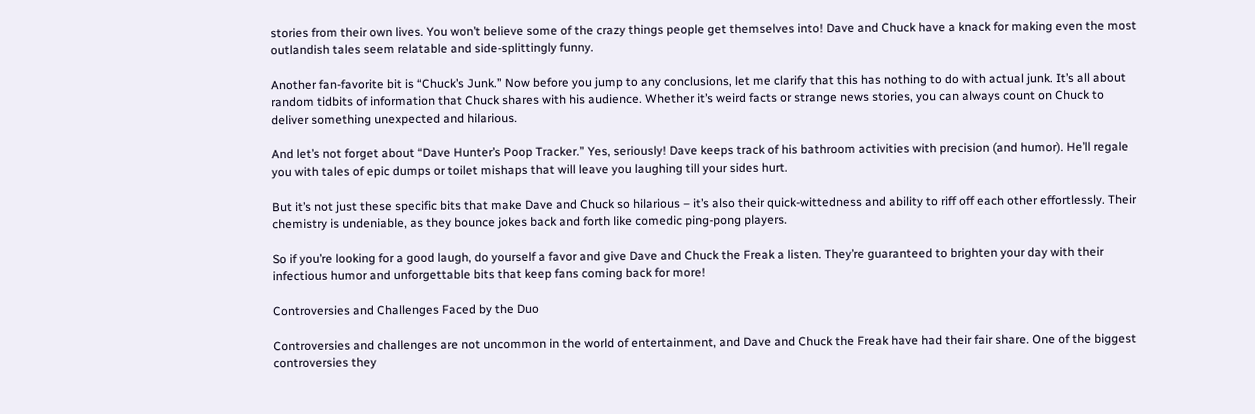stories from their own lives. You won’t believe some of the crazy things people get themselves into! Dave and Chuck have a knack for making even the most outlandish tales seem relatable and side-splittingly funny.

Another fan-favorite bit is “Chuck’s Junk.” Now before you jump to any conclusions, let me clarify that this has nothing to do with actual junk. It’s all about random tidbits of information that Chuck shares with his audience. Whether it’s weird facts or strange news stories, you can always count on Chuck to deliver something unexpected and hilarious.

And let’s not forget about “Dave Hunter’s Poop Tracker.” Yes, seriously! Dave keeps track of his bathroom activities with precision (and humor). He’ll regale you with tales of epic dumps or toilet mishaps that will leave you laughing till your sides hurt.

But it’s not just these specific bits that make Dave and Chuck so hilarious – it’s also their quick-wittedness and ability to riff off each other effortlessly. Their chemistry is undeniable, as they bounce jokes back and forth like comedic ping-pong players.

So if you’re looking for a good laugh, do yourself a favor and give Dave and Chuck the Freak a listen. They’re guaranteed to brighten your day with their infectious humor and unforgettable bits that keep fans coming back for more!

Controversies and Challenges Faced by the Duo

Controversies and challenges are not uncommon in the world of entertainment, and Dave and Chuck the Freak have had their fair share. One of the biggest controversies they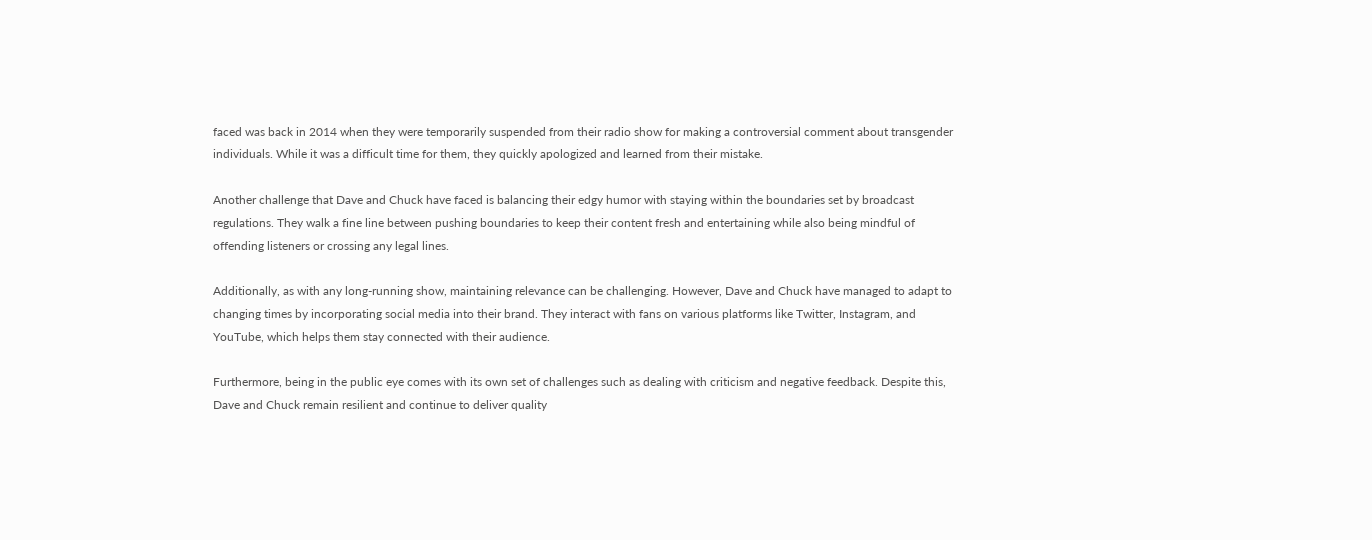faced was back in 2014 when they were temporarily suspended from their radio show for making a controversial comment about transgender individuals. While it was a difficult time for them, they quickly apologized and learned from their mistake.

Another challenge that Dave and Chuck have faced is balancing their edgy humor with staying within the boundaries set by broadcast regulations. They walk a fine line between pushing boundaries to keep their content fresh and entertaining while also being mindful of offending listeners or crossing any legal lines.

Additionally, as with any long-running show, maintaining relevance can be challenging. However, Dave and Chuck have managed to adapt to changing times by incorporating social media into their brand. They interact with fans on various platforms like Twitter, Instagram, and YouTube, which helps them stay connected with their audience.

Furthermore, being in the public eye comes with its own set of challenges such as dealing with criticism and negative feedback. Despite this, Dave and Chuck remain resilient and continue to deliver quality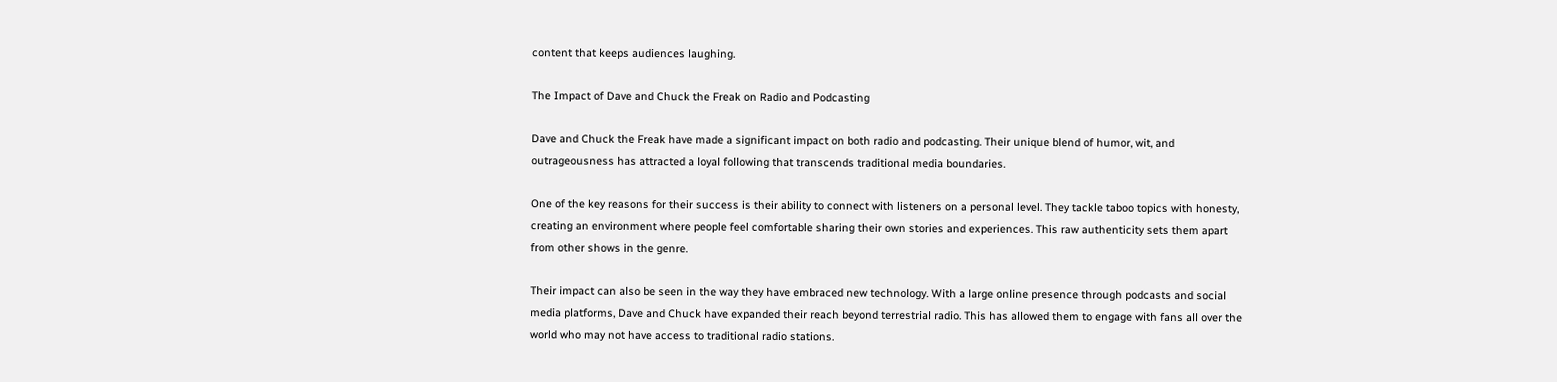content that keeps audiences laughing.

The Impact of Dave and Chuck the Freak on Radio and Podcasting

Dave and Chuck the Freak have made a significant impact on both radio and podcasting. Their unique blend of humor, wit, and outrageousness has attracted a loyal following that transcends traditional media boundaries.

One of the key reasons for their success is their ability to connect with listeners on a personal level. They tackle taboo topics with honesty, creating an environment where people feel comfortable sharing their own stories and experiences. This raw authenticity sets them apart from other shows in the genre.

Their impact can also be seen in the way they have embraced new technology. With a large online presence through podcasts and social media platforms, Dave and Chuck have expanded their reach beyond terrestrial radio. This has allowed them to engage with fans all over the world who may not have access to traditional radio stations.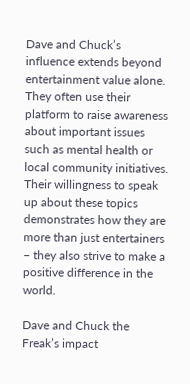Dave and Chuck’s influence extends beyond entertainment value alone. They often use their platform to raise awareness about important issues such as mental health or local community initiatives. Their willingness to speak up about these topics demonstrates how they are more than just entertainers – they also strive to make a positive difference in the world.

Dave and Chuck the Freak’s impact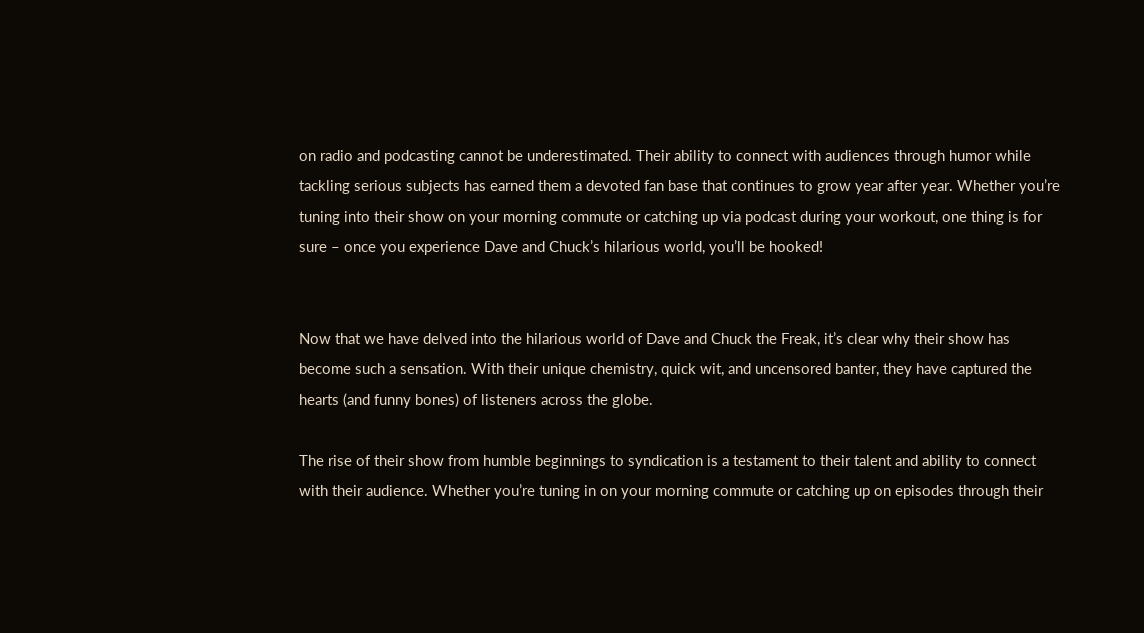on radio and podcasting cannot be underestimated. Their ability to connect with audiences through humor while tackling serious subjects has earned them a devoted fan base that continues to grow year after year. Whether you’re tuning into their show on your morning commute or catching up via podcast during your workout, one thing is for sure – once you experience Dave and Chuck’s hilarious world, you’ll be hooked!


Now that we have delved into the hilarious world of Dave and Chuck the Freak, it’s clear why their show has become such a sensation. With their unique chemistry, quick wit, and uncensored banter, they have captured the hearts (and funny bones) of listeners across the globe.

The rise of their show from humble beginnings to syndication is a testament to their talent and ability to connect with their audience. Whether you’re tuning in on your morning commute or catching up on episodes through their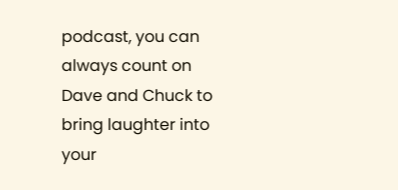podcast, you can always count on Dave and Chuck to bring laughter into your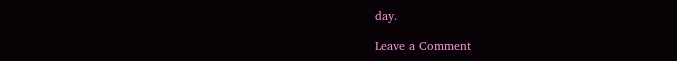day.

Leave a Comment